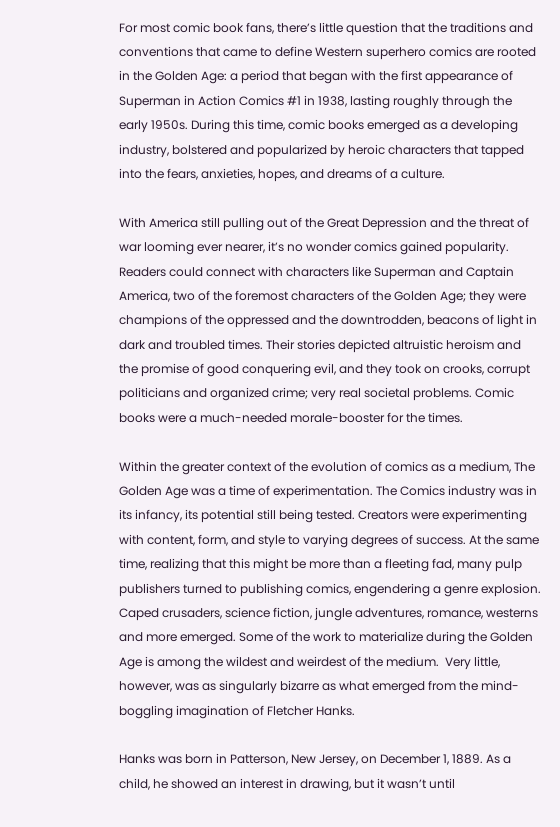For most comic book fans, there’s little question that the traditions and conventions that came to define Western superhero comics are rooted in the Golden Age: a period that began with the first appearance of Superman in Action Comics #1 in 1938, lasting roughly through the early 1950s. During this time, comic books emerged as a developing industry, bolstered and popularized by heroic characters that tapped into the fears, anxieties, hopes, and dreams of a culture.

With America still pulling out of the Great Depression and the threat of war looming ever nearer, it’s no wonder comics gained popularity. Readers could connect with characters like Superman and Captain America, two of the foremost characters of the Golden Age; they were champions of the oppressed and the downtrodden, beacons of light in dark and troubled times. Their stories depicted altruistic heroism and the promise of good conquering evil, and they took on crooks, corrupt politicians and organized crime; very real societal problems. Comic books were a much-needed morale-booster for the times.

Within the greater context of the evolution of comics as a medium, The Golden Age was a time of experimentation. The Comics industry was in its infancy, its potential still being tested. Creators were experimenting with content, form, and style to varying degrees of success. At the same time, realizing that this might be more than a fleeting fad, many pulp publishers turned to publishing comics, engendering a genre explosion. Caped crusaders, science fiction, jungle adventures, romance, westerns and more emerged. Some of the work to materialize during the Golden Age is among the wildest and weirdest of the medium.  Very little, however, was as singularly bizarre as what emerged from the mind-boggling imagination of Fletcher Hanks.

Hanks was born in Patterson, New Jersey, on December 1, 1889. As a child, he showed an interest in drawing, but it wasn’t until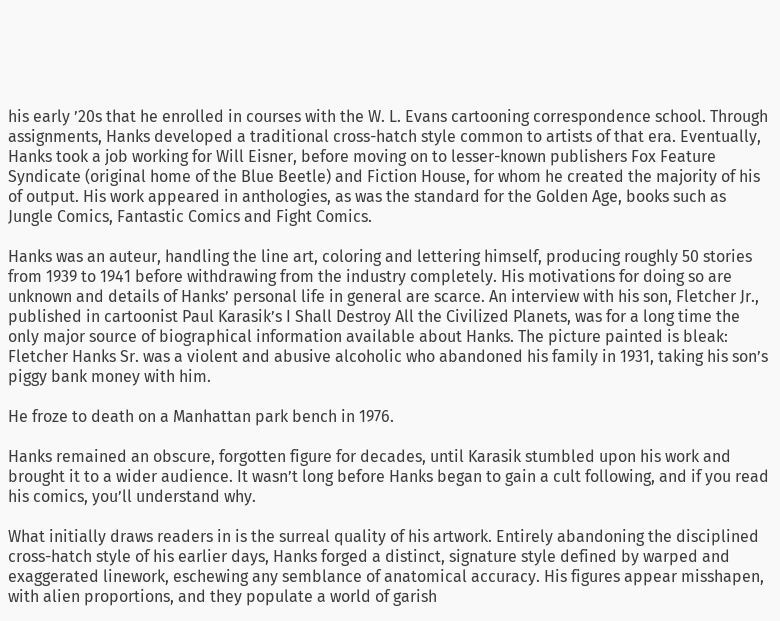his early ’20s that he enrolled in courses with the W. L. Evans cartooning correspondence school. Through assignments, Hanks developed a traditional cross-hatch style common to artists of that era. Eventually, Hanks took a job working for Will Eisner, before moving on to lesser-known publishers Fox Feature Syndicate (original home of the Blue Beetle) and Fiction House, for whom he created the majority of his of output. His work appeared in anthologies, as was the standard for the Golden Age, books such as Jungle Comics, Fantastic Comics and Fight Comics.

Hanks was an auteur, handling the line art, coloring and lettering himself, producing roughly 50 stories from 1939 to 1941 before withdrawing from the industry completely. His motivations for doing so are unknown and details of Hanks’ personal life in general are scarce. An interview with his son, Fletcher Jr., published in cartoonist Paul Karasik’s I Shall Destroy All the Civilized Planets, was for a long time the only major source of biographical information available about Hanks. The picture painted is bleak: Fletcher Hanks Sr. was a violent and abusive alcoholic who abandoned his family in 1931, taking his son’s piggy bank money with him.

He froze to death on a Manhattan park bench in 1976.

Hanks remained an obscure, forgotten figure for decades, until Karasik stumbled upon his work and brought it to a wider audience. It wasn’t long before Hanks began to gain a cult following, and if you read his comics, you’ll understand why.

What initially draws readers in is the surreal quality of his artwork. Entirely abandoning the disciplined cross-hatch style of his earlier days, Hanks forged a distinct, signature style defined by warped and exaggerated linework, eschewing any semblance of anatomical accuracy. His figures appear misshapen, with alien proportions, and they populate a world of garish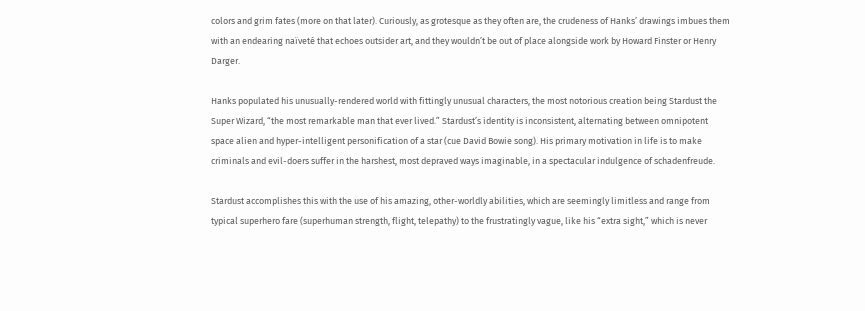colors and grim fates (more on that later). Curiously, as grotesque as they often are, the crudeness of Hanks’ drawings imbues them with an endearing naïveté that echoes outsider art, and they wouldn’t be out of place alongside work by Howard Finster or Henry Darger.

Hanks populated his unusually-rendered world with fittingly unusual characters, the most notorious creation being Stardust the Super Wizard, “the most remarkable man that ever lived.” Stardust’s identity is inconsistent, alternating between omnipotent space alien and hyper-intelligent personification of a star (cue David Bowie song). His primary motivation in life is to make criminals and evil-doers suffer in the harshest, most depraved ways imaginable, in a spectacular indulgence of schadenfreude.

Stardust accomplishes this with the use of his amazing, other-worldly abilities, which are seemingly limitless and range from typical superhero fare (superhuman strength, flight, telepathy) to the frustratingly vague, like his “extra sight,” which is never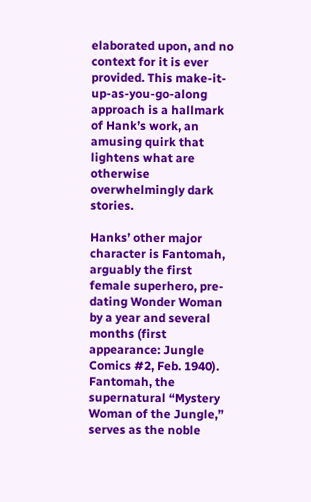elaborated upon, and no context for it is ever provided. This make-it-up-as-you-go-along approach is a hallmark of Hank’s work, an amusing quirk that lightens what are otherwise overwhelmingly dark stories.

Hanks’ other major character is Fantomah, arguably the first female superhero, pre-dating Wonder Woman by a year and several months (first appearance: Jungle Comics #2, Feb. 1940). Fantomah, the supernatural “Mystery Woman of the Jungle,” serves as the noble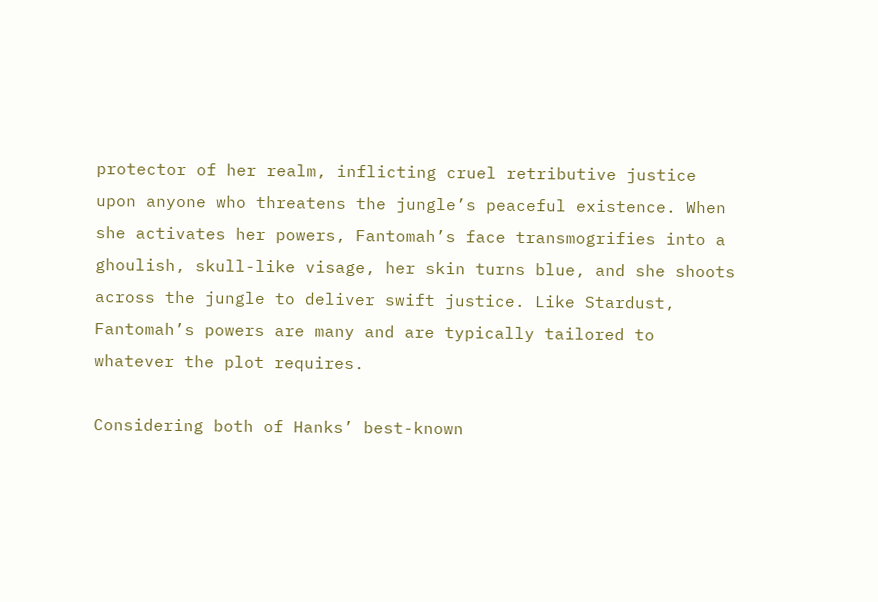protector of her realm, inflicting cruel retributive justice upon anyone who threatens the jungle’s peaceful existence. When she activates her powers, Fantomah’s face transmogrifies into a ghoulish, skull-like visage, her skin turns blue, and she shoots across the jungle to deliver swift justice. Like Stardust, Fantomah’s powers are many and are typically tailored to whatever the plot requires.

Considering both of Hanks’ best-known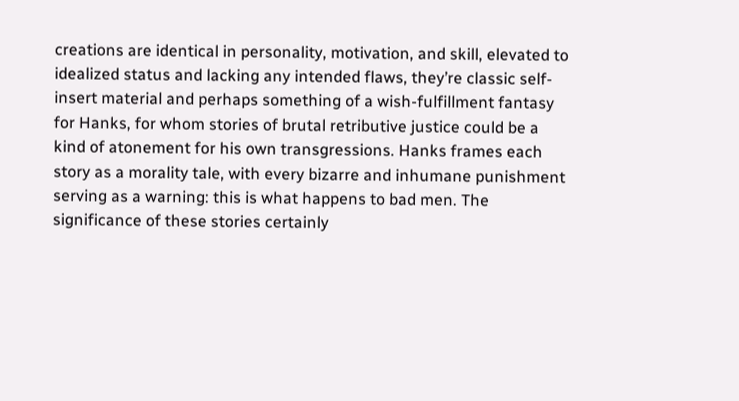creations are identical in personality, motivation, and skill, elevated to idealized status and lacking any intended flaws, they’re classic self-insert material and perhaps something of a wish-fulfillment fantasy for Hanks, for whom stories of brutal retributive justice could be a kind of atonement for his own transgressions. Hanks frames each story as a morality tale, with every bizarre and inhumane punishment serving as a warning: this is what happens to bad men. The significance of these stories certainly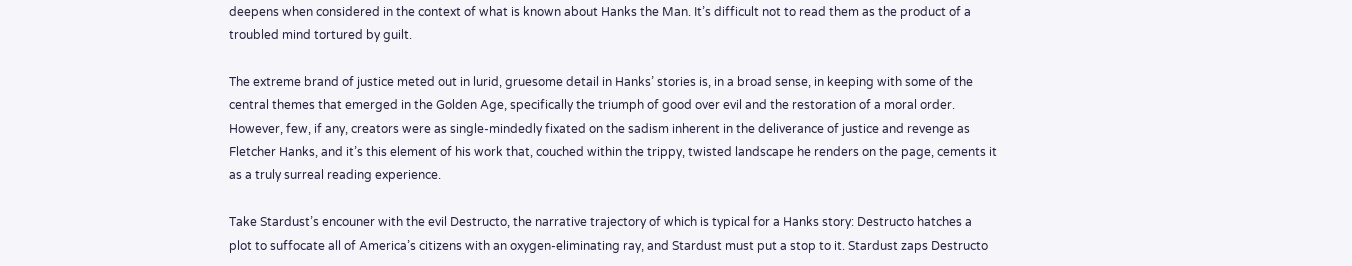deepens when considered in the context of what is known about Hanks the Man. It’s difficult not to read them as the product of a troubled mind tortured by guilt.

The extreme brand of justice meted out in lurid, gruesome detail in Hanks’ stories is, in a broad sense, in keeping with some of the central themes that emerged in the Golden Age, specifically the triumph of good over evil and the restoration of a moral order. However, few, if any, creators were as single-mindedly fixated on the sadism inherent in the deliverance of justice and revenge as Fletcher Hanks, and it’s this element of his work that, couched within the trippy, twisted landscape he renders on the page, cements it as a truly surreal reading experience.

Take Stardust’s encouner with the evil Destructo, the narrative trajectory of which is typical for a Hanks story: Destructo hatches a plot to suffocate all of America’s citizens with an oxygen-eliminating ray, and Stardust must put a stop to it. Stardust zaps Destructo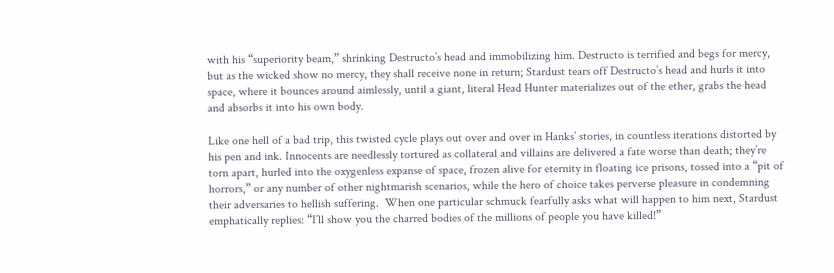with his “superiority beam,” shrinking Destructo’s head and immobilizing him. Destructo is terrified and begs for mercy, but as the wicked show no mercy, they shall receive none in return; Stardust tears off Destructo’s head and hurls it into space, where it bounces around aimlessly, until a giant, literal Head Hunter materializes out of the ether, grabs the head and absorbs it into his own body.

Like one hell of a bad trip, this twisted cycle plays out over and over in Hanks’ stories, in countless iterations distorted by his pen and ink. Innocents are needlessly tortured as collateral and villains are delivered a fate worse than death; they’re torn apart, hurled into the oxygenless expanse of space, frozen alive for eternity in floating ice prisons, tossed into a “pit of horrors,” or any number of other nightmarish scenarios, while the hero of choice takes perverse pleasure in condemning their adversaries to hellish suffering.  When one particular schmuck fearfully asks what will happen to him next, Stardust emphatically replies: “I’ll show you the charred bodies of the millions of people you have killed!”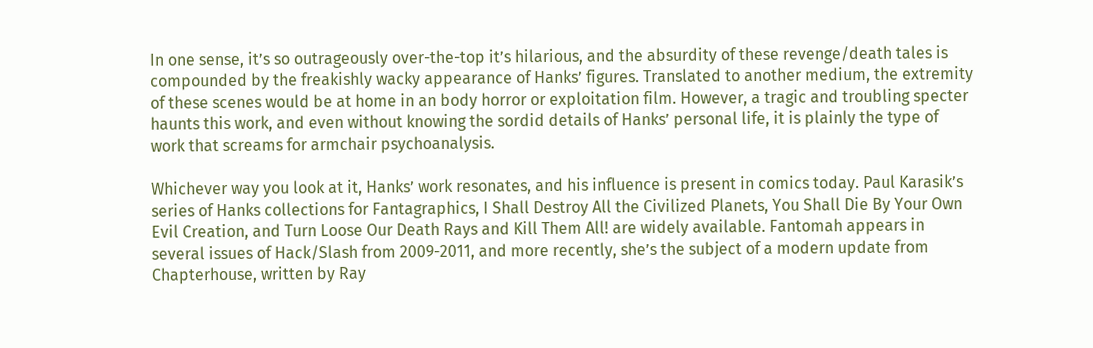In one sense, it’s so outrageously over-the-top it’s hilarious, and the absurdity of these revenge/death tales is compounded by the freakishly wacky appearance of Hanks’ figures. Translated to another medium, the extremity of these scenes would be at home in an body horror or exploitation film. However, a tragic and troubling specter haunts this work, and even without knowing the sordid details of Hanks’ personal life, it is plainly the type of work that screams for armchair psychoanalysis.

Whichever way you look at it, Hanks’ work resonates, and his influence is present in comics today. Paul Karasik’s series of Hanks collections for Fantagraphics, I Shall Destroy All the Civilized Planets, You Shall Die By Your Own Evil Creation, and Turn Loose Our Death Rays and Kill Them All! are widely available. Fantomah appears in several issues of Hack/Slash from 2009-2011, and more recently, she’s the subject of a modern update from Chapterhouse, written by Ray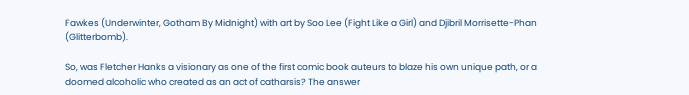Fawkes (Underwinter, Gotham By Midnight) with art by Soo Lee (Fight Like a Girl) and Djibril Morrisette-Phan (Glitterbomb).

So, was Fletcher Hanks a visionary as one of the first comic book auteurs to blaze his own unique path, or a doomed alcoholic who created as an act of catharsis? The answer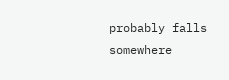probably falls somewhere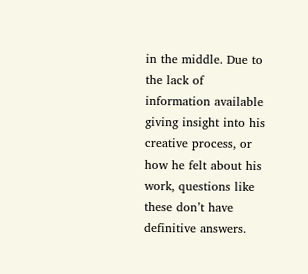in the middle. Due to the lack of information available giving insight into his creative process, or how he felt about his work, questions like these don’t have definitive answers.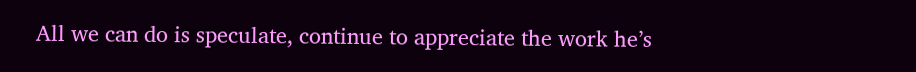All we can do is speculate, continue to appreciate the work he’s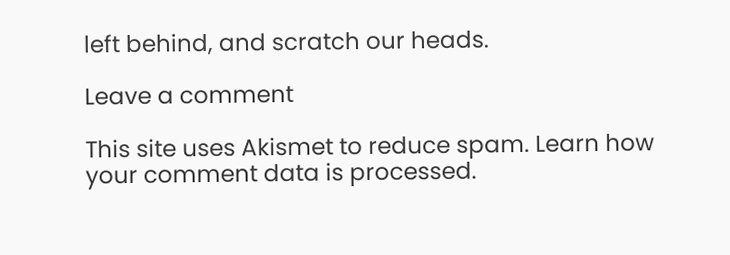left behind, and scratch our heads.

Leave a comment

This site uses Akismet to reduce spam. Learn how your comment data is processed.